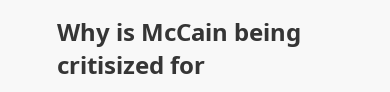Why is McCain being critisized for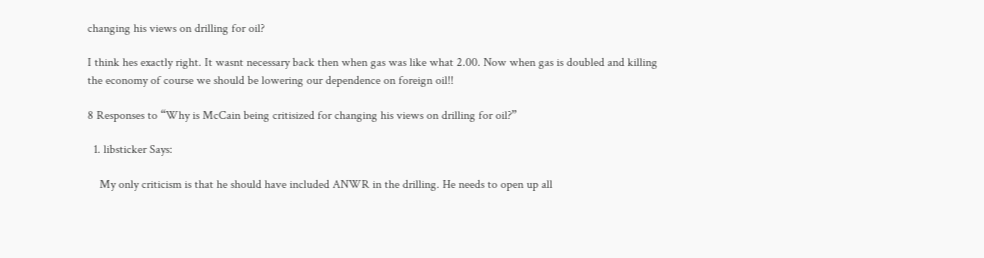changing his views on drilling for oil?

I think hes exactly right. It wasnt necessary back then when gas was like what 2.00. Now when gas is doubled and killing the economy of course we should be lowering our dependence on foreign oil!!

8 Responses to “Why is McCain being critisized for changing his views on drilling for oil?”

  1. libsticker Says:

    My only criticism is that he should have included ANWR in the drilling. He needs to open up all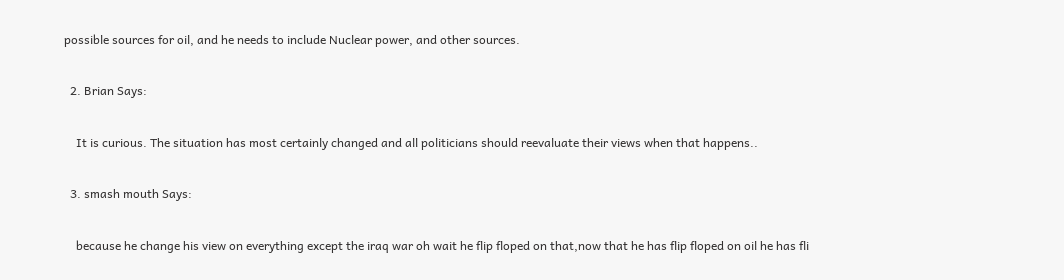possible sources for oil, and he needs to include Nuclear power, and other sources.

  2. Brian Says:

    It is curious. The situation has most certainly changed and all politicians should reevaluate their views when that happens..

  3. smash mouth Says:

    because he change his view on everything except the iraq war oh wait he flip floped on that,now that he has flip floped on oil he has fli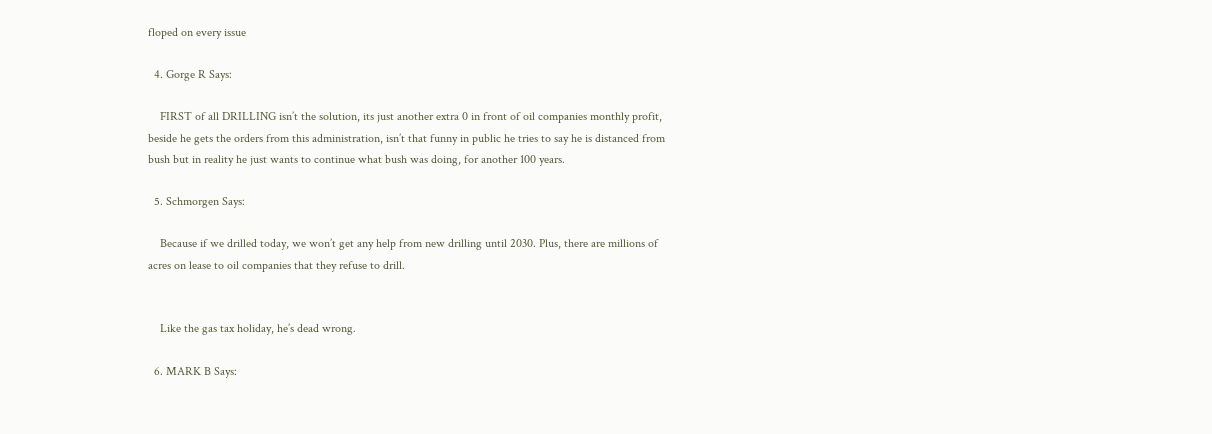floped on every issue

  4. Gorge R Says:

    FIRST of all DRILLING isn’t the solution, its just another extra 0 in front of oil companies monthly profit, beside he gets the orders from this administration, isn’t that funny in public he tries to say he is distanced from bush but in reality he just wants to continue what bush was doing, for another 100 years.

  5. Schmorgen Says:

    Because if we drilled today, we won’t get any help from new drilling until 2030. Plus, there are millions of acres on lease to oil companies that they refuse to drill.


    Like the gas tax holiday, he’s dead wrong.

  6. MARK B Says: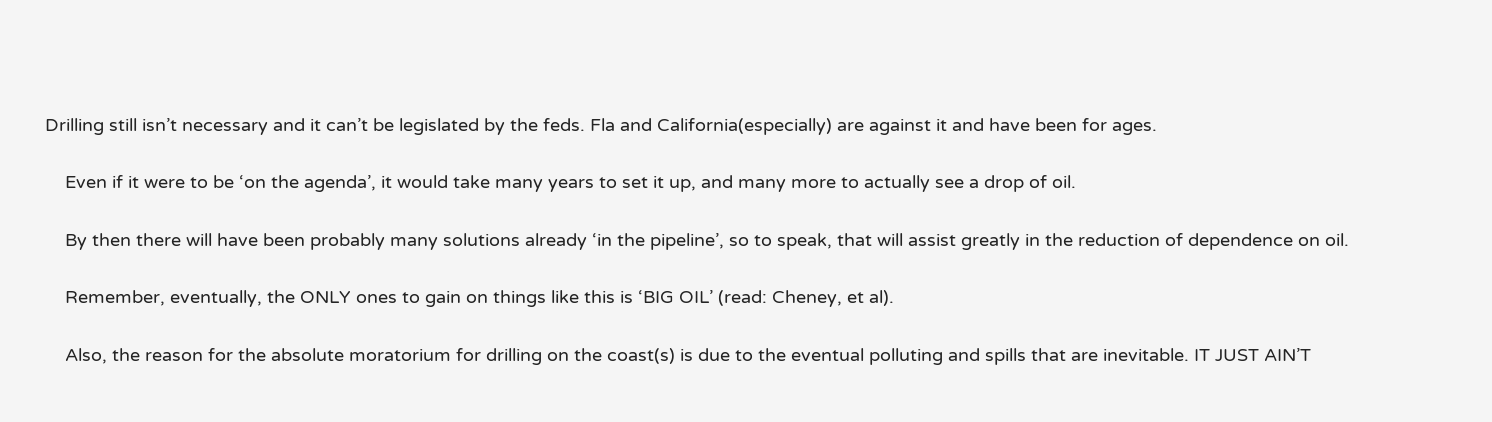Drilling still isn’t necessary and it can’t be legislated by the feds. Fla and California(especially) are against it and have been for ages.

    Even if it were to be ‘on the agenda’, it would take many years to set it up, and many more to actually see a drop of oil.

    By then there will have been probably many solutions already ‘in the pipeline’, so to speak, that will assist greatly in the reduction of dependence on oil.

    Remember, eventually, the ONLY ones to gain on things like this is ‘BIG OIL’ (read: Cheney, et al).

    Also, the reason for the absolute moratorium for drilling on the coast(s) is due to the eventual polluting and spills that are inevitable. IT JUST AIN’T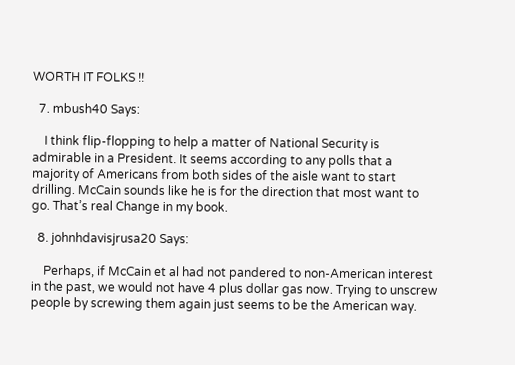WORTH IT FOLKS !!

  7. mbush40 Says:

    I think flip-flopping to help a matter of National Security is admirable in a President. It seems according to any polls that a majority of Americans from both sides of the aisle want to start drilling. McCain sounds like he is for the direction that most want to go. That’s real Change in my book.

  8. johnhdavisjrusa20 Says:

    Perhaps, if McCain et al had not pandered to non-American interest in the past, we would not have 4 plus dollar gas now. Trying to unscrew people by screwing them again just seems to be the American way.